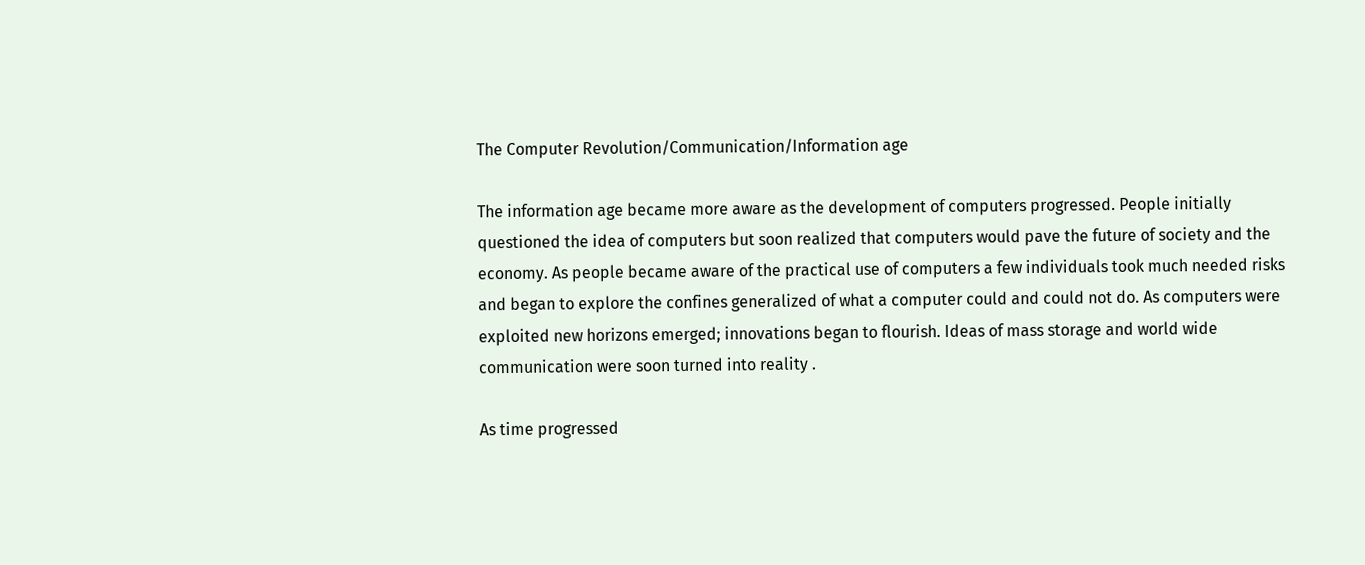The Computer Revolution/Communication/Information age

The information age became more aware as the development of computers progressed. People initially questioned the idea of computers but soon realized that computers would pave the future of society and the economy. As people became aware of the practical use of computers a few individuals took much needed risks and began to explore the confines generalized of what a computer could and could not do. As computers were exploited new horizons emerged; innovations began to flourish. Ideas of mass storage and world wide communication were soon turned into reality .

As time progressed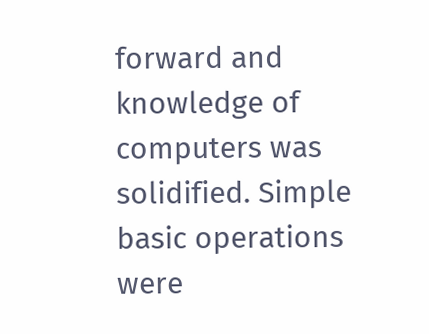forward and knowledge of computers was solidified. Simple basic operations were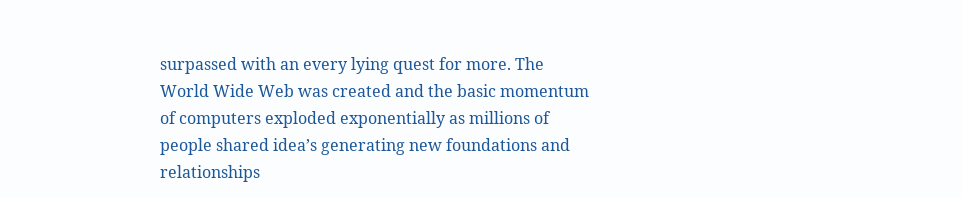surpassed with an every lying quest for more. The World Wide Web was created and the basic momentum of computers exploded exponentially as millions of people shared idea’s generating new foundations and relationships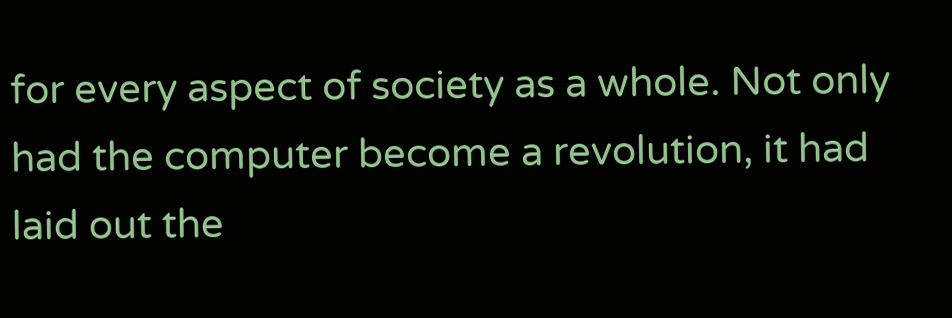for every aspect of society as a whole. Not only had the computer become a revolution, it had laid out the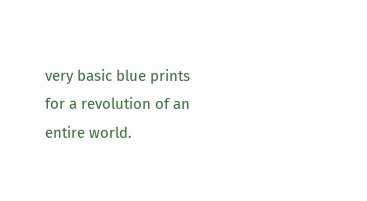very basic blue prints for a revolution of an entire world.